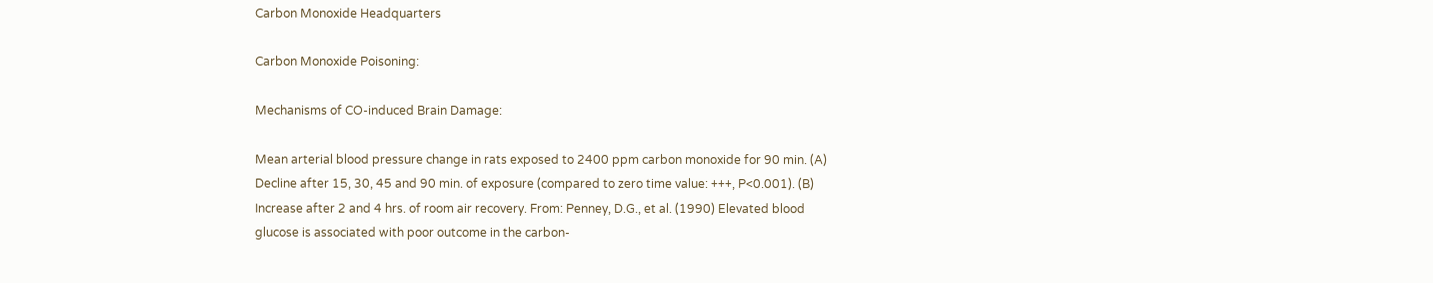Carbon Monoxide Headquarters

Carbon Monoxide Poisoning:

Mechanisms of CO-induced Brain Damage:

Mean arterial blood pressure change in rats exposed to 2400 ppm carbon monoxide for 90 min. (A) Decline after 15, 30, 45 and 90 min. of exposure (compared to zero time value: +++, P<0.001). (B) Increase after 2 and 4 hrs. of room air recovery. From: Penney, D.G., et al. (1990) Elevated blood glucose is associated with poor outcome in the carbon-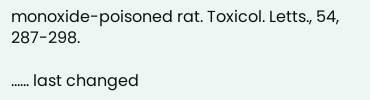monoxide-poisoned rat. Toxicol. Letts., 54, 287-298.

...... last changed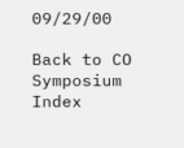09/29/00

Back to CO Symposium Index